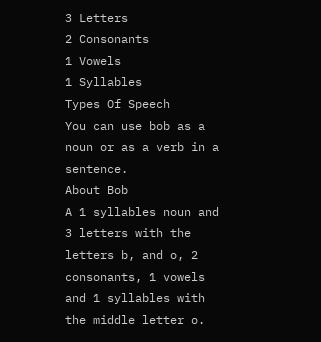3 Letters
2 Consonants
1 Vowels
1 Syllables
Types Of Speech
You can use bob as a noun or as a verb in a sentence.
About Bob
A 1 syllables noun and 3 letters with the letters b, and o, 2 consonants, 1 vowels and 1 syllables with the middle letter o.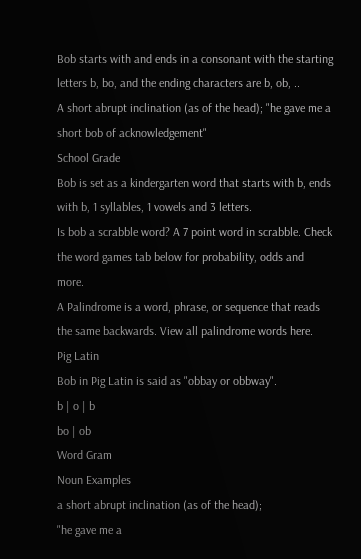Bob starts with and ends in a consonant with the starting letters b, bo, and the ending characters are b, ob, ..
A short abrupt inclination (as of the head); "he gave me a short bob of acknowledgement"
School Grade
Bob is set as a kindergarten word that starts with b, ends with b, 1 syllables, 1 vowels and 3 letters.
Is bob a scrabble word? A 7 point word in scrabble. Check the word games tab below for probability, odds and more.
A Palindrome is a word, phrase, or sequence that reads the same backwards. View all palindrome words here.
Pig Latin
Bob in Pig Latin is said as "obbay or obbway".
b | o | b
bo | ob
Word Gram
Noun Examples
a short abrupt inclination (as of the head);
"he gave me a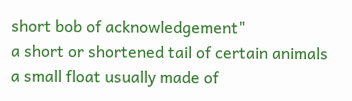short bob of acknowledgement"
a short or shortened tail of certain animals
a small float usually made of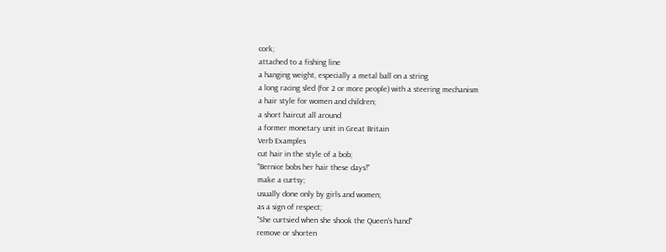cork;
attached to a fishing line
a hanging weight, especially a metal ball on a string
a long racing sled (for 2 or more people) with a steering mechanism
a hair style for women and children;
a short haircut all around
a former monetary unit in Great Britain
Verb Examples
cut hair in the style of a bob;
"Bernice bobs her hair these days!"
make a curtsy;
usually done only by girls and women;
as a sign of respect;
"She curtsied when she shook the Queen's hand"
remove or shorten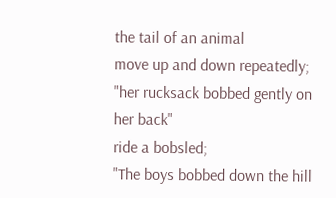the tail of an animal
move up and down repeatedly;
"her rucksack bobbed gently on her back"
ride a bobsled;
"The boys bobbed down the hill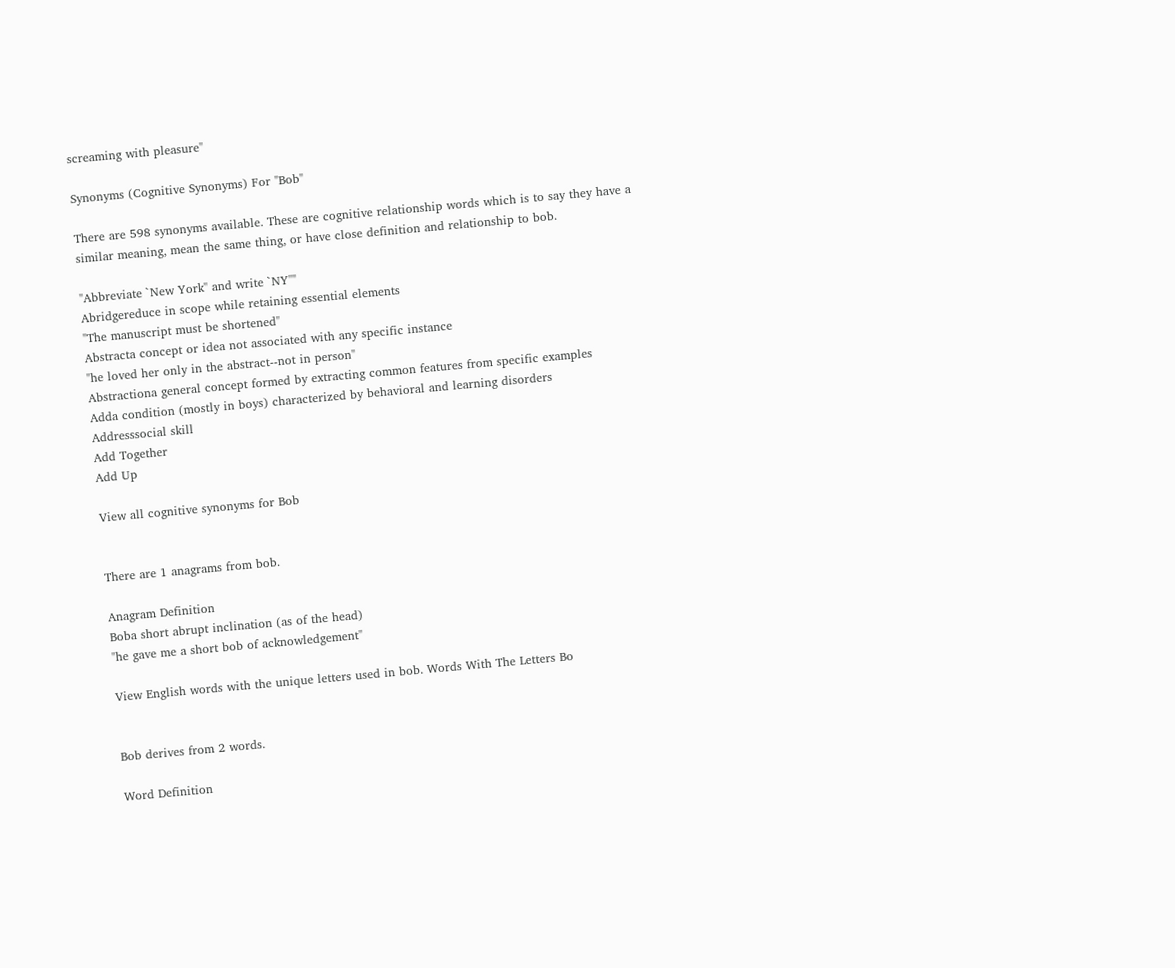screaming with pleasure"

Synonyms (Cognitive Synonyms) For "Bob"

There are 598 synonyms available. These are cognitive relationship words which is to say they have a similar meaning, mean the same thing, or have close definition and relationship to bob.

"Abbreviate `New York'' and write `NY''"
Abridgereduce in scope while retaining essential elements
"The manuscript must be shortened"
Abstracta concept or idea not associated with any specific instance
"he loved her only in the abstract--not in person"
Abstractiona general concept formed by extracting common features from specific examples
Adda condition (mostly in boys) characterized by behavioral and learning disorders
Addresssocial skill
Add Together
Add Up

View all cognitive synonyms for Bob


There are 1 anagrams from bob.

Anagram Definition
Boba short abrupt inclination (as of the head)
"he gave me a short bob of acknowledgement"

View English words with the unique letters used in bob. Words With The Letters Bo


Bob derives from 2 words.

Word Definition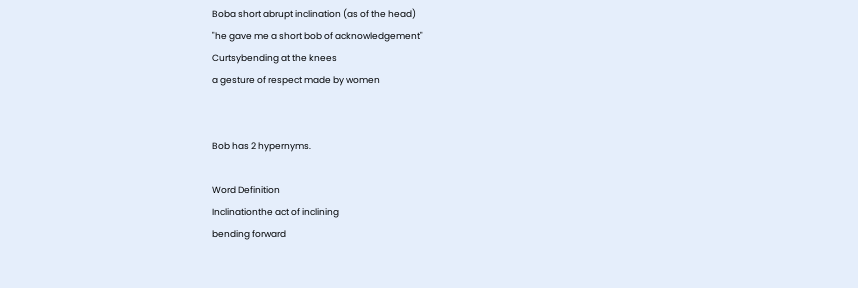Boba short abrupt inclination (as of the head)
"he gave me a short bob of acknowledgement"
Curtsybending at the knees
a gesture of respect made by women


Bob has 2 hypernyms.

Word Definition
Inclinationthe act of inclining
bending forward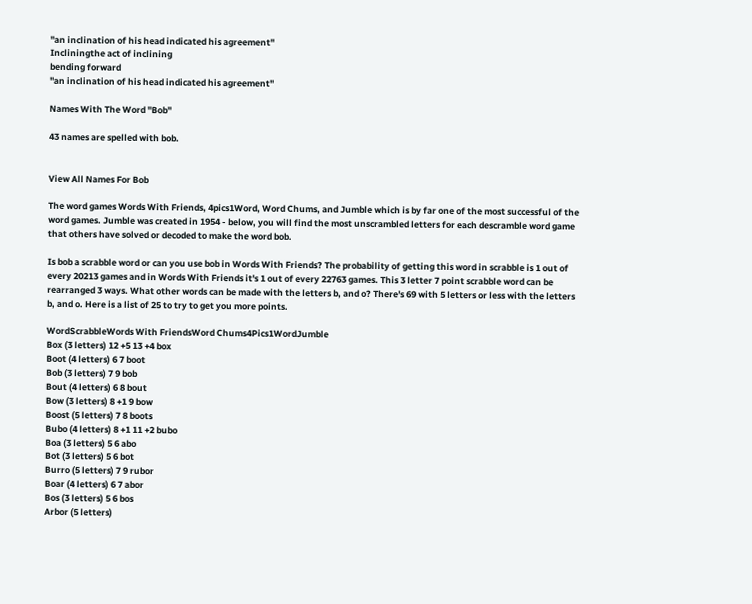"an inclination of his head indicated his agreement"
Incliningthe act of inclining
bending forward
"an inclination of his head indicated his agreement"

Names With The Word "Bob"

43 names are spelled with bob.


View All Names For Bob

The word games Words With Friends, 4pics1Word, Word Chums, and Jumble which is by far one of the most successful of the word games. Jumble was created in 1954 - below, you will find the most unscrambled letters for each descramble word game that others have solved or decoded to make the word bob.

Is bob a scrabble word or can you use bob in Words With Friends? The probability of getting this word in scrabble is 1 out of every 20213 games and in Words With Friends it's 1 out of every 22763 games. This 3 letter 7 point scrabble word can be rearranged 3 ways. What other words can be made with the letters b, and o? There's 69 with 5 letters or less with the letters b, and o. Here is a list of 25 to try to get you more points.

WordScrabbleWords With FriendsWord Chums4Pics1WordJumble
Box (3 letters) 12 +5 13 +4 box
Boot (4 letters) 6 7 boot
Bob (3 letters) 7 9 bob
Bout (4 letters) 6 8 bout
Bow (3 letters) 8 +1 9 bow
Boost (5 letters) 7 8 boots
Bubo (4 letters) 8 +1 11 +2 bubo
Boa (3 letters) 5 6 abo
Bot (3 letters) 5 6 bot
Burro (5 letters) 7 9 rubor
Boar (4 letters) 6 7 abor
Bos (3 letters) 5 6 bos
Arbor (5 letters)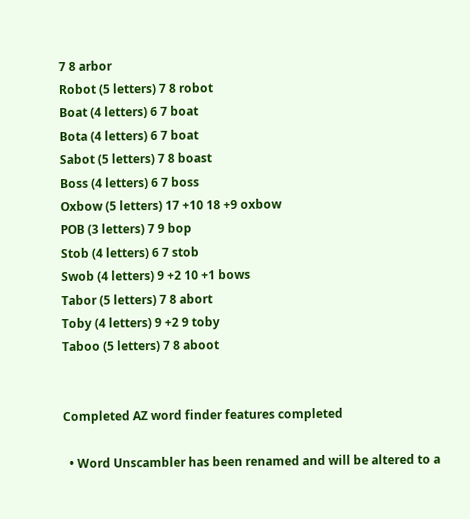7 8 arbor
Robot (5 letters) 7 8 robot
Boat (4 letters) 6 7 boat
Bota (4 letters) 6 7 boat
Sabot (5 letters) 7 8 boast
Boss (4 letters) 6 7 boss
Oxbow (5 letters) 17 +10 18 +9 oxbow
POB (3 letters) 7 9 bop
Stob (4 letters) 6 7 stob
Swob (4 letters) 9 +2 10 +1 bows
Tabor (5 letters) 7 8 abort
Toby (4 letters) 9 +2 9 toby
Taboo (5 letters) 7 8 aboot


Completed AZ word finder features completed

  • Word Unscambler has been renamed and will be altered to a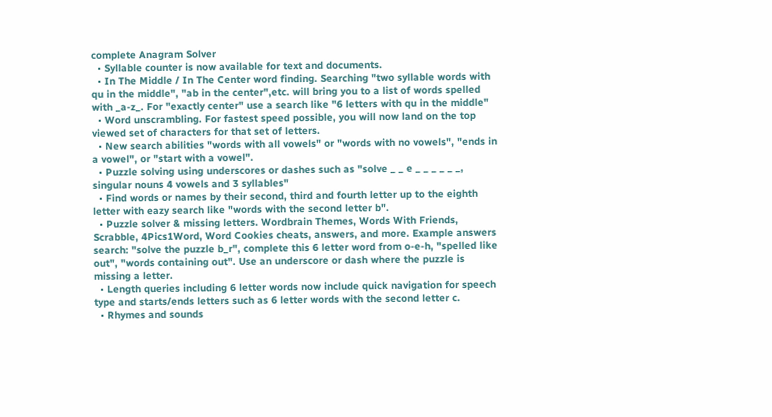complete Anagram Solver
  • Syllable counter is now available for text and documents.
  • In The Middle / In The Center word finding. Searching "two syllable words with qu in the middle", "ab in the center",etc. will bring you to a list of words spelled with _a-z_. For "exactly center" use a search like "6 letters with qu in the middle"
  • Word unscrambling. For fastest speed possible, you will now land on the top viewed set of characters for that set of letters.
  • New search abilities "words with all vowels" or "words with no vowels", "ends in a vowel", or "start with a vowel".
  • Puzzle solving using underscores or dashes such as "solve _ _ e _ _ _ _ _ _, singular nouns 4 vowels and 3 syllables"
  • Find words or names by their second, third and fourth letter up to the eighth letter with eazy search like "words with the second letter b".
  • Puzzle solver & missing letters. Wordbrain Themes, Words With Friends, Scrabble, 4Pics1Word, Word Cookies cheats, answers, and more. Example answers search: "solve the puzzle b_r", complete this 6 letter word from o-e-h, "spelled like out", "words containing out". Use an underscore or dash where the puzzle is missing a letter.
  • Length queries including 6 letter words now include quick navigation for speech type and starts/ends letters such as 6 letter words with the second letter c.
  • Rhymes and sounds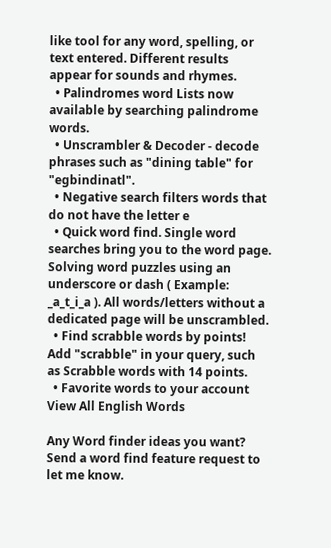like tool for any word, spelling, or text entered. Different results appear for sounds and rhymes.
  • Palindromes word Lists now available by searching palindrome words.
  • Unscrambler & Decoder - decode phrases such as "dining table" for "egbindinatl".
  • Negative search filters words that do not have the letter e
  • Quick word find. Single word searches bring you to the word page. Solving word puzzles using an underscore or dash ( Example: _a_t_i_a ). All words/letters without a dedicated page will be unscrambled.
  • Find scrabble words by points! Add "scrabble" in your query, such as Scrabble words with 14 points.
  • Favorite words to your account
View All English Words

Any Word finder ideas you want? Send a word find feature request to let me know.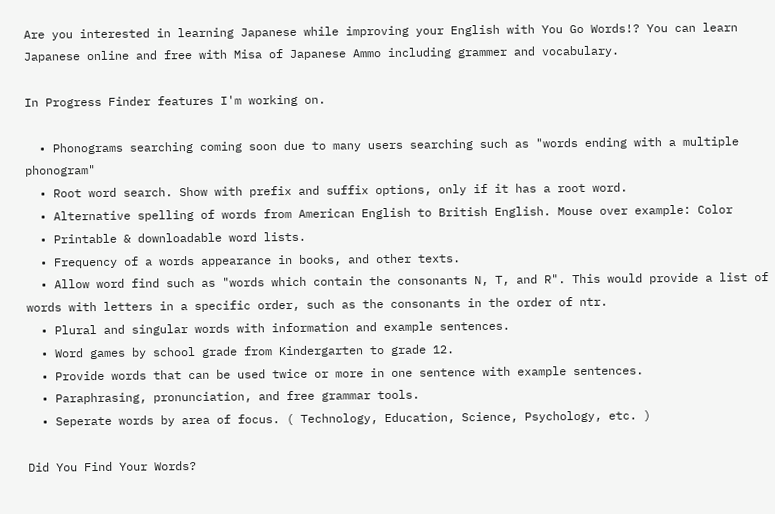Are you interested in learning Japanese while improving your English with You Go Words!? You can learn Japanese online and free with Misa of Japanese Ammo including grammer and vocabulary.

In Progress Finder features I'm working on.

  • Phonograms searching coming soon due to many users searching such as "words ending with a multiple phonogram"
  • Root word search. Show with prefix and suffix options, only if it has a root word.
  • Alternative spelling of words from American English to British English. Mouse over example: Color
  • Printable & downloadable word lists.
  • Frequency of a words appearance in books, and other texts.
  • Allow word find such as "words which contain the consonants N, T, and R". This would provide a list of words with letters in a specific order, such as the consonants in the order of ntr.
  • Plural and singular words with information and example sentences.
  • Word games by school grade from Kindergarten to grade 12.
  • Provide words that can be used twice or more in one sentence with example sentences.
  • Paraphrasing, pronunciation, and free grammar tools.
  • Seperate words by area of focus. ( Technology, Education, Science, Psychology, etc. )

Did You Find Your Words?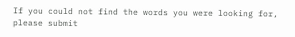If you could not find the words you were looking for, please submit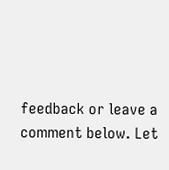feedback or leave a comment below. Let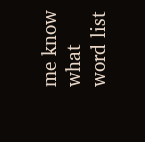me know what word list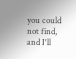you could not find, and I'll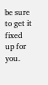be sure to get it fixed up for you.